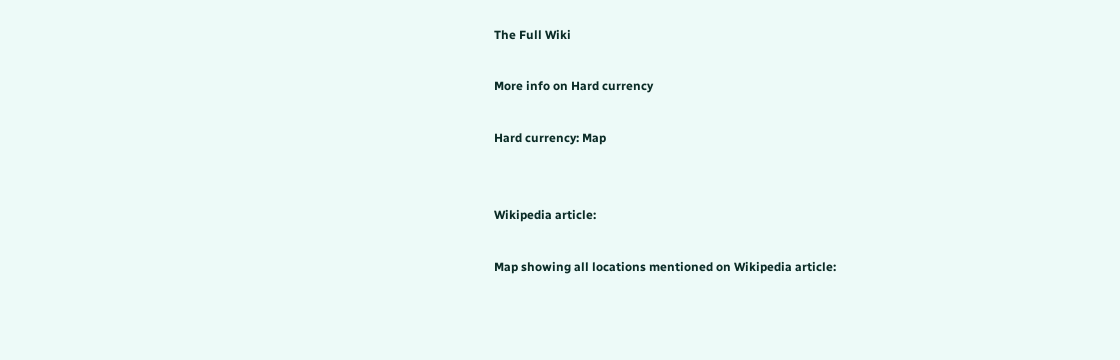The Full Wiki

More info on Hard currency

Hard currency: Map


Wikipedia article:

Map showing all locations mentioned on Wikipedia article: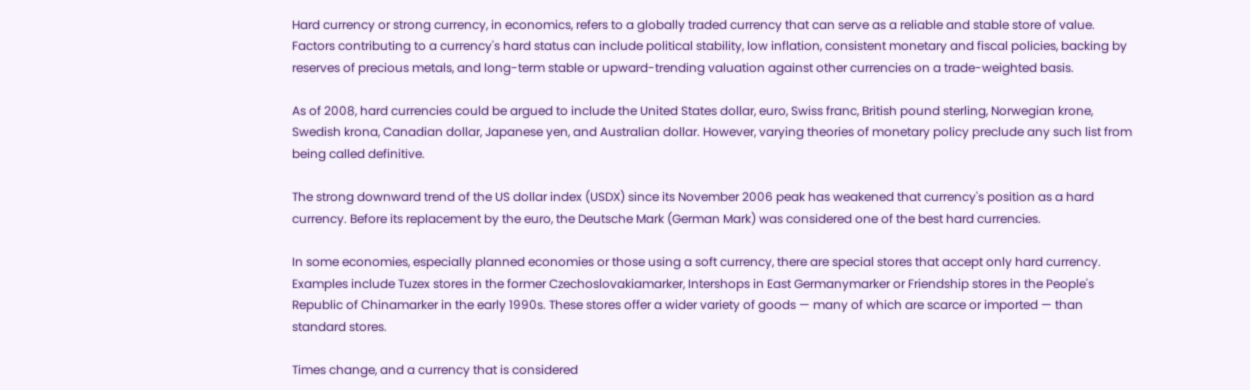Hard currency or strong currency, in economics, refers to a globally traded currency that can serve as a reliable and stable store of value. Factors contributing to a currency's hard status can include political stability, low inflation, consistent monetary and fiscal policies, backing by reserves of precious metals, and long-term stable or upward-trending valuation against other currencies on a trade-weighted basis.

As of 2008, hard currencies could be argued to include the United States dollar, euro, Swiss franc, British pound sterling, Norwegian krone, Swedish krona, Canadian dollar, Japanese yen, and Australian dollar. However, varying theories of monetary policy preclude any such list from being called definitive.

The strong downward trend of the US dollar index (USDX) since its November 2006 peak has weakened that currency's position as a hard currency. Before its replacement by the euro, the Deutsche Mark (German Mark) was considered one of the best hard currencies.

In some economies, especially planned economies or those using a soft currency, there are special stores that accept only hard currency. Examples include Tuzex stores in the former Czechoslovakiamarker, Intershops in East Germanymarker or Friendship stores in the People's Republic of Chinamarker in the early 1990s. These stores offer a wider variety of goods — many of which are scarce or imported — than standard stores.

Times change, and a currency that is considered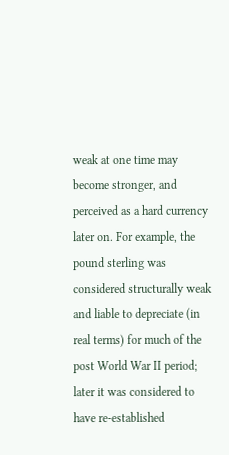weak at one time may become stronger, and perceived as a hard currency later on. For example, the pound sterling was considered structurally weak and liable to depreciate (in real terms) for much of the post World War II period; later it was considered to have re-established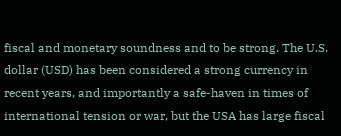fiscal and monetary soundness and to be strong. The U.S. dollar (USD) has been considered a strong currency in recent years, and importantly a safe-haven in times of international tension or war, but the USA has large fiscal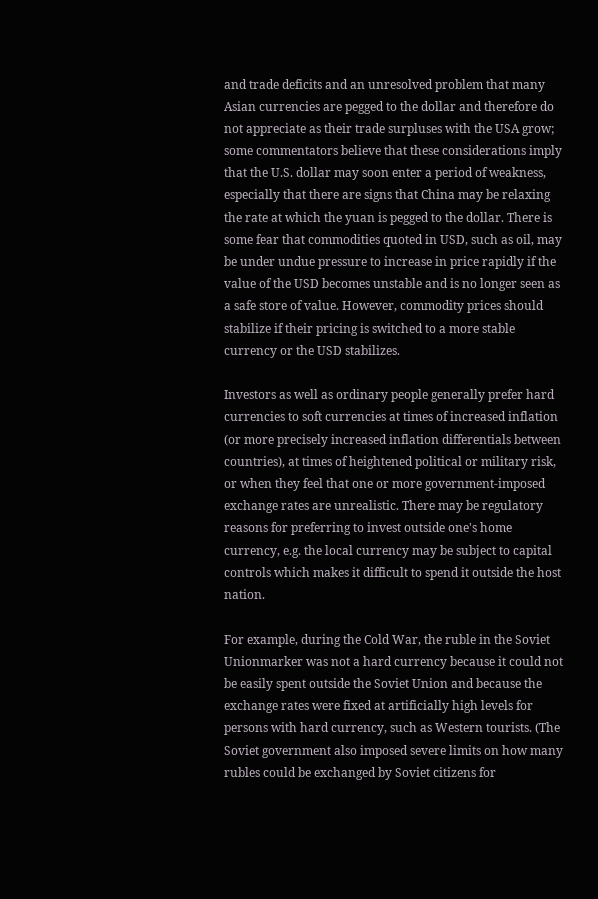and trade deficits and an unresolved problem that many Asian currencies are pegged to the dollar and therefore do not appreciate as their trade surpluses with the USA grow; some commentators believe that these considerations imply that the U.S. dollar may soon enter a period of weakness, especially that there are signs that China may be relaxing the rate at which the yuan is pegged to the dollar. There is some fear that commodities quoted in USD, such as oil, may be under undue pressure to increase in price rapidly if the value of the USD becomes unstable and is no longer seen as a safe store of value. However, commodity prices should stabilize if their pricing is switched to a more stable currency or the USD stabilizes.

Investors as well as ordinary people generally prefer hard currencies to soft currencies at times of increased inflation (or more precisely increased inflation differentials between countries), at times of heightened political or military risk, or when they feel that one or more government-imposed exchange rates are unrealistic. There may be regulatory reasons for preferring to invest outside one's home currency, e.g. the local currency may be subject to capital controls which makes it difficult to spend it outside the host nation.

For example, during the Cold War, the ruble in the Soviet Unionmarker was not a hard currency because it could not be easily spent outside the Soviet Union and because the exchange rates were fixed at artificially high levels for persons with hard currency, such as Western tourists. (The Soviet government also imposed severe limits on how many rubles could be exchanged by Soviet citizens for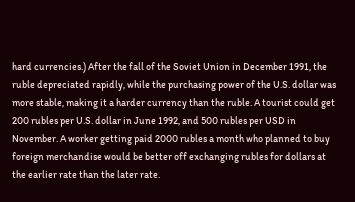hard currencies.) After the fall of the Soviet Union in December 1991, the ruble depreciated rapidly, while the purchasing power of the U.S. dollar was more stable, making it a harder currency than the ruble. A tourist could get 200 rubles per U.S. dollar in June 1992, and 500 rubles per USD in November. A worker getting paid 2000 rubles a month who planned to buy foreign merchandise would be better off exchanging rubles for dollars at the earlier rate than the later rate.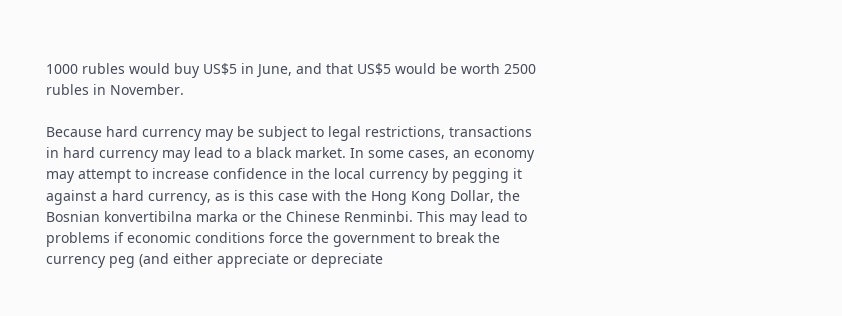1000 rubles would buy US$5 in June, and that US$5 would be worth 2500 rubles in November.

Because hard currency may be subject to legal restrictions, transactions in hard currency may lead to a black market. In some cases, an economy may attempt to increase confidence in the local currency by pegging it against a hard currency, as is this case with the Hong Kong Dollar, the Bosnian konvertibilna marka or the Chinese Renminbi. This may lead to problems if economic conditions force the government to break the currency peg (and either appreciate or depreciate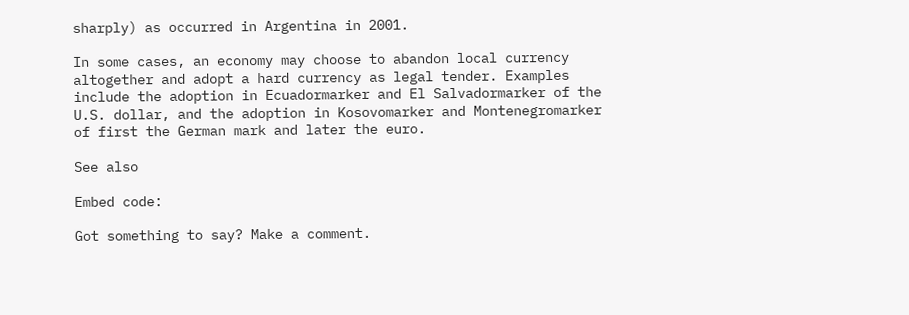sharply) as occurred in Argentina in 2001.

In some cases, an economy may choose to abandon local currency altogether and adopt a hard currency as legal tender. Examples include the adoption in Ecuadormarker and El Salvadormarker of the U.S. dollar, and the adoption in Kosovomarker and Montenegromarker of first the German mark and later the euro.

See also

Embed code:

Got something to say? Make a comment.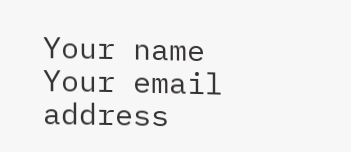Your name
Your email address